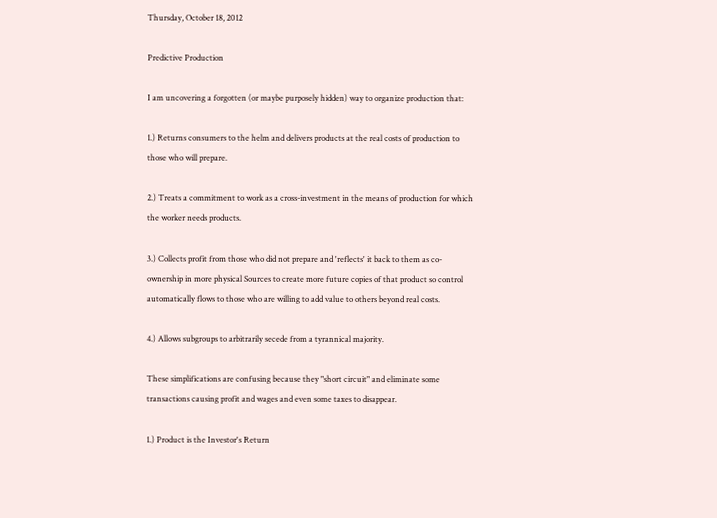Thursday, October 18, 2012

Predictive Production

I am uncovering a forgotten (or maybe purposely hidden) way to organize production that:

1.) Returns consumers to the helm and delivers products at the real costs of production to those who will prepare.

2.) Treats a commitment to work as a cross-investment in the means of production for which the worker needs products.

3.) Collects profit from those who did not prepare and 'reflects' it back to them as co-ownership in more physical Sources to create more future copies of that product so control automatically flows to those who are willing to add value to others beyond real costs.

4.) Allows subgroups to arbitrarily secede from a tyrannical majority.

These simplifications are confusing because they "short circuit" and eliminate some transactions causing profit and wages and even some taxes to disappear.

1.) Product is the Investor's Return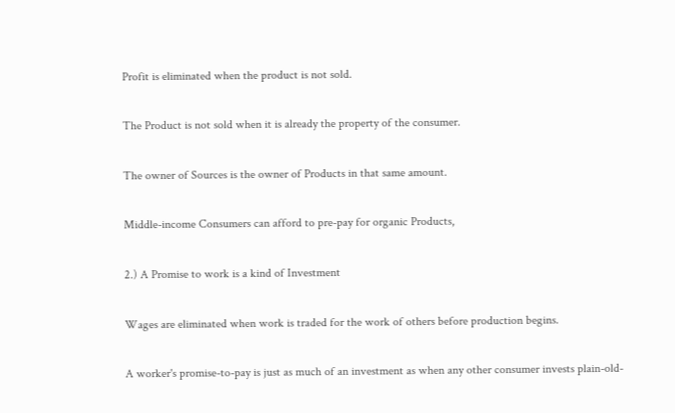Profit is eliminated when the product is not sold.

The Product is not sold when it is already the property of the consumer.

The owner of Sources is the owner of Products in that same amount.

Middle-income Consumers can afford to pre-pay for organic Products,

2.) A Promise to work is a kind of Investment

Wages are eliminated when work is traded for the work of others before production begins.

A worker's promise-to-pay is just as much of an investment as when any other consumer invests plain-old-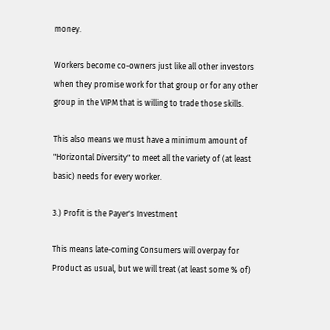money.

Workers become co-owners just like all other investors when they promise work for that group or for any other group in the VIPM that is willing to trade those skills.

This also means we must have a minimum amount of "Horizontal Diversity" to meet all the variety of (at least basic) needs for every worker.

3.) Profit is the Payer's Investment

This means late-coming Consumers will overpay for Product as usual, but we will treat (at least some % of)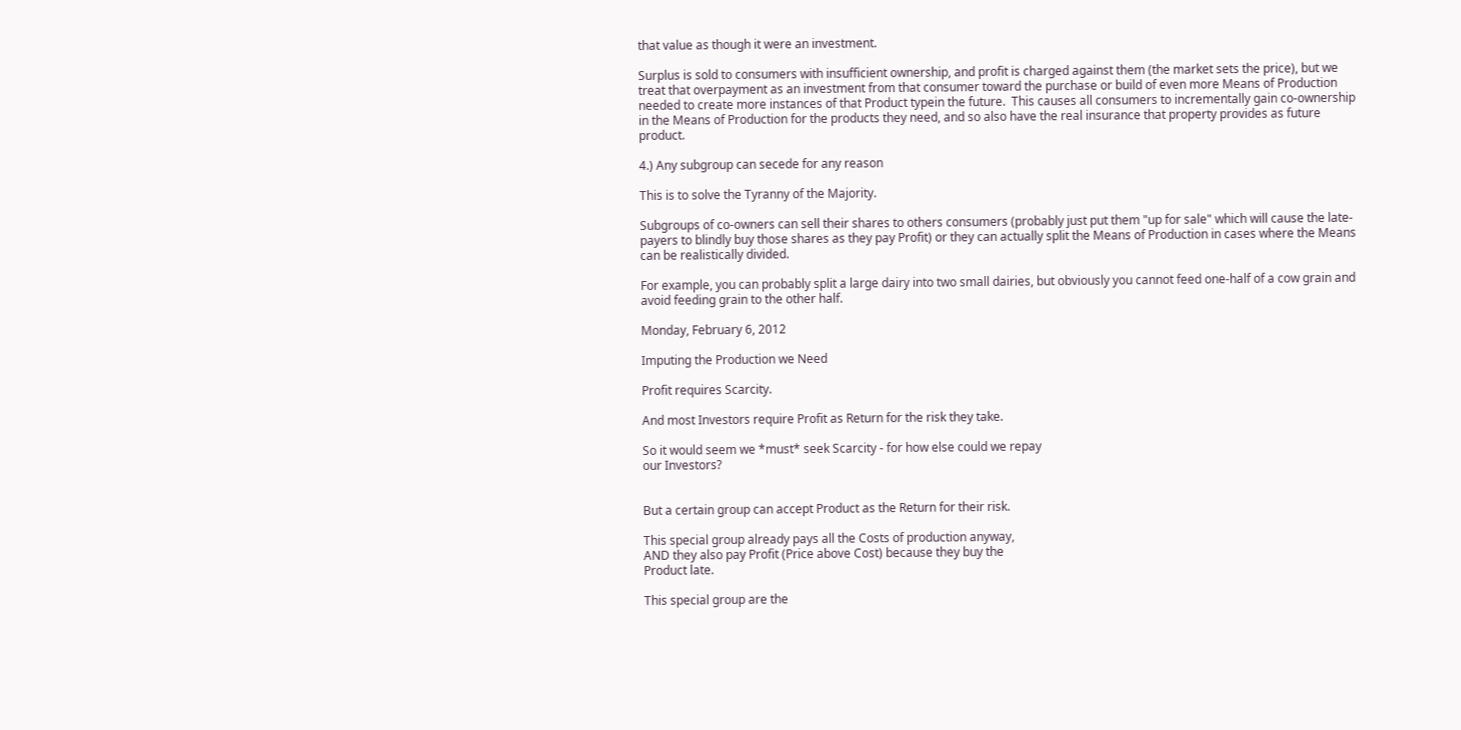that value as though it were an investment.

Surplus is sold to consumers with insufficient ownership, and profit is charged against them (the market sets the price), but we treat that overpayment as an investment from that consumer toward the purchase or build of even more Means of Production needed to create more instances of that Product typein the future.  This causes all consumers to incrementally gain co-ownership in the Means of Production for the products they need, and so also have the real insurance that property provides as future product.

4.) Any subgroup can secede for any reason

This is to solve the Tyranny of the Majority.

Subgroups of co-owners can sell their shares to others consumers (probably just put them "up for sale" which will cause the late-payers to blindly buy those shares as they pay Profit) or they can actually split the Means of Production in cases where the Means can be realistically divided.

For example, you can probably split a large dairy into two small dairies, but obviously you cannot feed one-half of a cow grain and avoid feeding grain to the other half.

Monday, February 6, 2012

Imputing the Production we Need

Profit requires Scarcity.

And most Investors require Profit as Return for the risk they take.

So it would seem we *must* seek Scarcity - for how else could we repay
our Investors?


But a certain group can accept Product as the Return for their risk.

This special group already pays all the Costs of production anyway,
AND they also pay Profit (Price above Cost) because they buy the
Product late.

This special group are the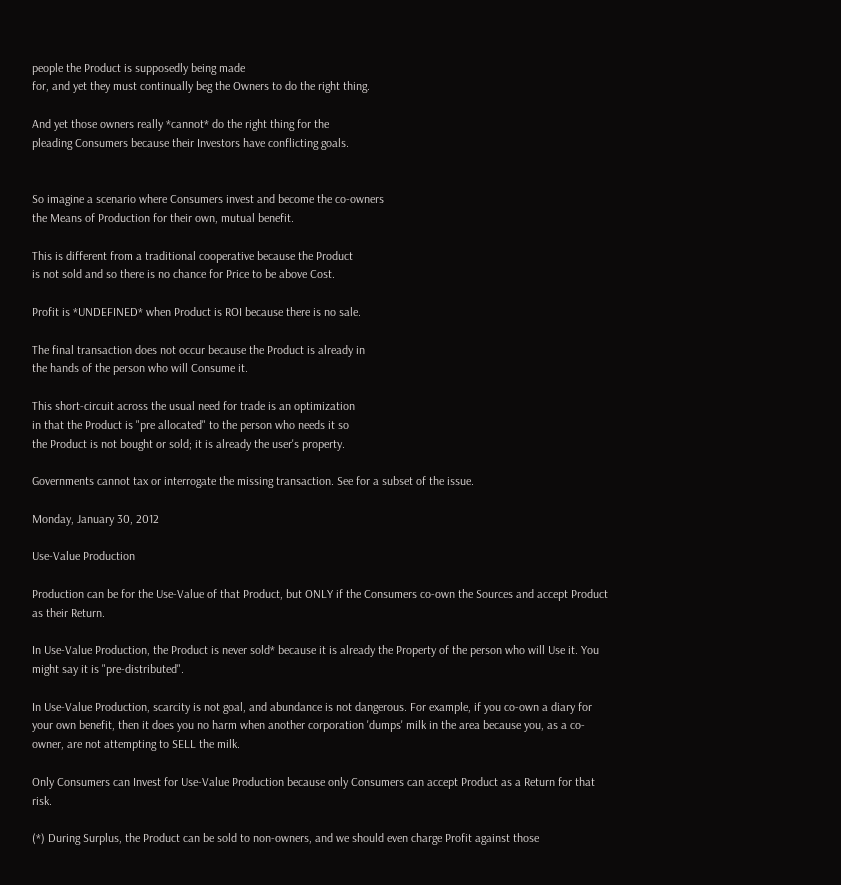people the Product is supposedly being made
for, and yet they must continually beg the Owners to do the right thing.

And yet those owners really *cannot* do the right thing for the
pleading Consumers because their Investors have conflicting goals.


So imagine a scenario where Consumers invest and become the co-owners
the Means of Production for their own, mutual benefit.

This is different from a traditional cooperative because the Product
is not sold and so there is no chance for Price to be above Cost.

Profit is *UNDEFINED* when Product is ROI because there is no sale.

The final transaction does not occur because the Product is already in
the hands of the person who will Consume it.

This short-circuit across the usual need for trade is an optimization
in that the Product is "pre allocated" to the person who needs it so
the Product is not bought or sold; it is already the user's property.

Governments cannot tax or interrogate the missing transaction. See for a subset of the issue.

Monday, January 30, 2012

Use-Value Production

Production can be for the Use-Value of that Product, but ONLY if the Consumers co-own the Sources and accept Product as their Return.

In Use-Value Production, the Product is never sold* because it is already the Property of the person who will Use it. You might say it is "pre-distributed".

In Use-Value Production, scarcity is not goal, and abundance is not dangerous. For example, if you co-own a diary for your own benefit, then it does you no harm when another corporation 'dumps' milk in the area because you, as a co-owner, are not attempting to SELL the milk.

Only Consumers can Invest for Use-Value Production because only Consumers can accept Product as a Return for that risk.

(*) During Surplus, the Product can be sold to non-owners, and we should even charge Profit against those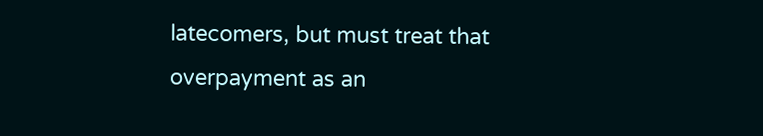latecomers, but must treat that overpayment as an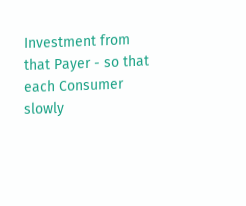Investment from that Payer - so that each Consumer slowly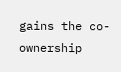gains the co-ownership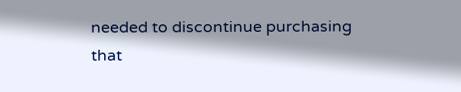needed to discontinue purchasing that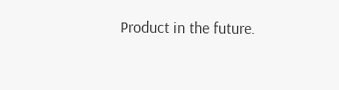Product in the future.